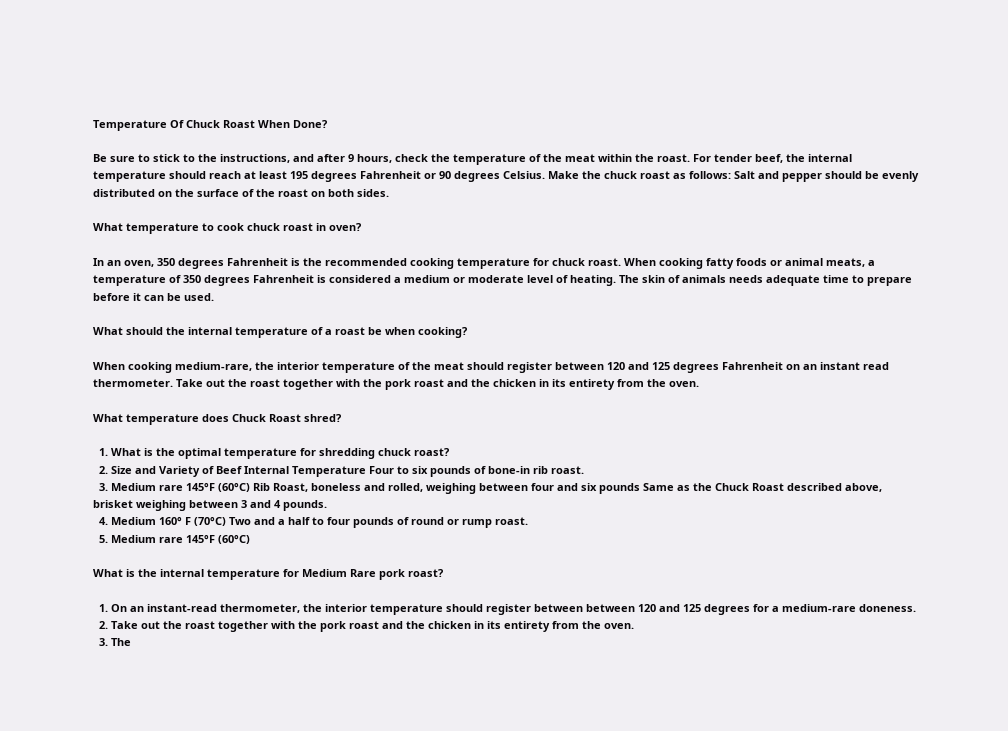Temperature Of Chuck Roast When Done?

Be sure to stick to the instructions, and after 9 hours, check the temperature of the meat within the roast. For tender beef, the internal temperature should reach at least 195 degrees Fahrenheit or 90 degrees Celsius. Make the chuck roast as follows: Salt and pepper should be evenly distributed on the surface of the roast on both sides.

What temperature to cook chuck roast in oven?

In an oven, 350 degrees Fahrenheit is the recommended cooking temperature for chuck roast. When cooking fatty foods or animal meats, a temperature of 350 degrees Fahrenheit is considered a medium or moderate level of heating. The skin of animals needs adequate time to prepare before it can be used.

What should the internal temperature of a roast be when cooking?

When cooking medium-rare, the interior temperature of the meat should register between 120 and 125 degrees Fahrenheit on an instant read thermometer. Take out the roast together with the pork roast and the chicken in its entirety from the oven.

What temperature does Chuck Roast shred?

  1. What is the optimal temperature for shredding chuck roast?
  2. Size and Variety of Beef Internal Temperature Four to six pounds of bone-in rib roast.
  3. Medium rare 145°F (60°C) Rib Roast, boneless and rolled, weighing between four and six pounds Same as the Chuck Roast described above, brisket weighing between 3 and 4 pounds.
  4. Medium 160° F (70°C) Two and a half to four pounds of round or rump roast.
  5. Medium rare 145°F (60°C)

What is the internal temperature for Medium Rare pork roast?

  1. On an instant-read thermometer, the interior temperature should register between between 120 and 125 degrees for a medium-rare doneness.
  2. Take out the roast together with the pork roast and the chicken in its entirety from the oven.
  3. The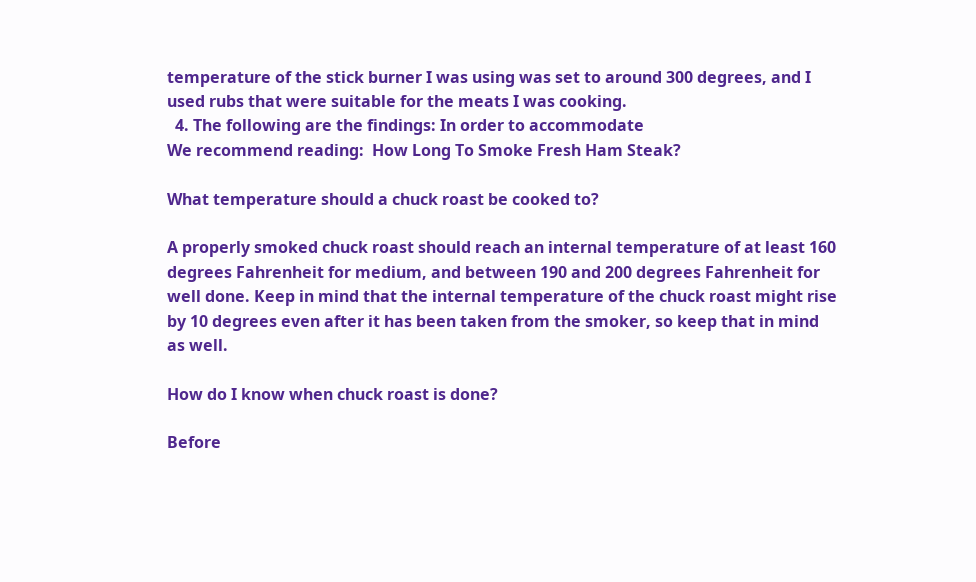temperature of the stick burner I was using was set to around 300 degrees, and I used rubs that were suitable for the meats I was cooking.
  4. The following are the findings: In order to accommodate
We recommend reading:  How Long To Smoke Fresh Ham Steak?

What temperature should a chuck roast be cooked to?

A properly smoked chuck roast should reach an internal temperature of at least 160 degrees Fahrenheit for medium, and between 190 and 200 degrees Fahrenheit for well done. Keep in mind that the internal temperature of the chuck roast might rise by 10 degrees even after it has been taken from the smoker, so keep that in mind as well.

How do I know when chuck roast is done?

Before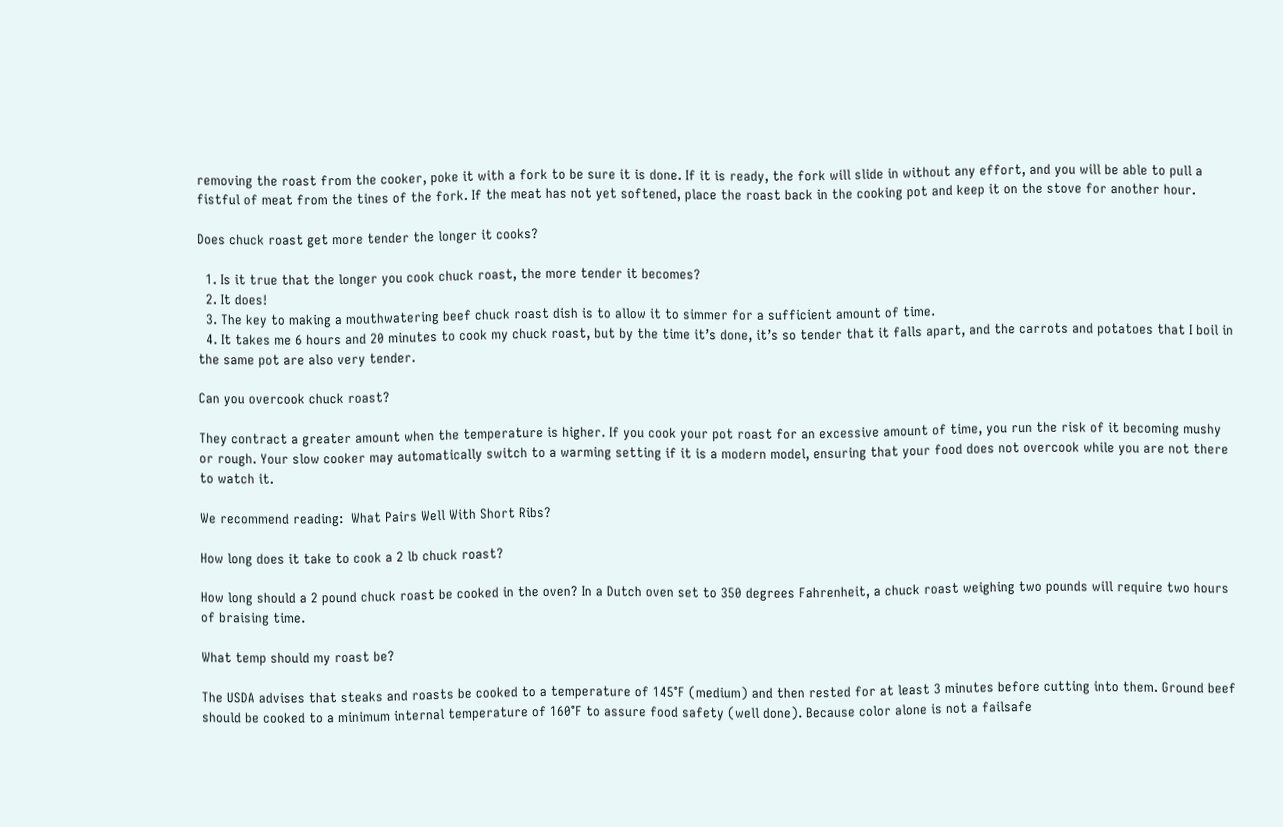removing the roast from the cooker, poke it with a fork to be sure it is done. If it is ready, the fork will slide in without any effort, and you will be able to pull a fistful of meat from the tines of the fork. If the meat has not yet softened, place the roast back in the cooking pot and keep it on the stove for another hour.

Does chuck roast get more tender the longer it cooks?

  1. Is it true that the longer you cook chuck roast, the more tender it becomes?
  2. It does!
  3. The key to making a mouthwatering beef chuck roast dish is to allow it to simmer for a sufficient amount of time.
  4. It takes me 6 hours and 20 minutes to cook my chuck roast, but by the time it’s done, it’s so tender that it falls apart, and the carrots and potatoes that I boil in the same pot are also very tender.

Can you overcook chuck roast?

They contract a greater amount when the temperature is higher. If you cook your pot roast for an excessive amount of time, you run the risk of it becoming mushy or rough. Your slow cooker may automatically switch to a warming setting if it is a modern model, ensuring that your food does not overcook while you are not there to watch it.

We recommend reading:  What Pairs Well With Short Ribs?

How long does it take to cook a 2 lb chuck roast?

How long should a 2 pound chuck roast be cooked in the oven? In a Dutch oven set to 350 degrees Fahrenheit, a chuck roast weighing two pounds will require two hours of braising time.

What temp should my roast be?

The USDA advises that steaks and roasts be cooked to a temperature of 145°F (medium) and then rested for at least 3 minutes before cutting into them. Ground beef should be cooked to a minimum internal temperature of 160°F to assure food safety (well done). Because color alone is not a failsafe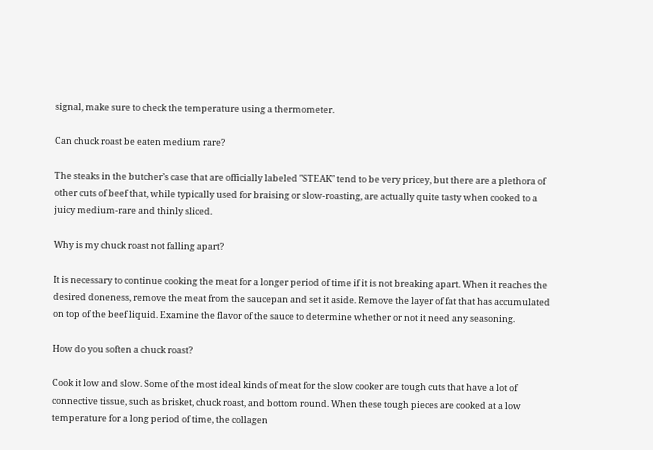signal, make sure to check the temperature using a thermometer.

Can chuck roast be eaten medium rare?

The steaks in the butcher’s case that are officially labeled ″STEAK″ tend to be very pricey, but there are a plethora of other cuts of beef that, while typically used for braising or slow-roasting, are actually quite tasty when cooked to a juicy medium-rare and thinly sliced.

Why is my chuck roast not falling apart?

It is necessary to continue cooking the meat for a longer period of time if it is not breaking apart. When it reaches the desired doneness, remove the meat from the saucepan and set it aside. Remove the layer of fat that has accumulated on top of the beef liquid. Examine the flavor of the sauce to determine whether or not it need any seasoning.

How do you soften a chuck roast?

Cook it low and slow. Some of the most ideal kinds of meat for the slow cooker are tough cuts that have a lot of connective tissue, such as brisket, chuck roast, and bottom round. When these tough pieces are cooked at a low temperature for a long period of time, the collagen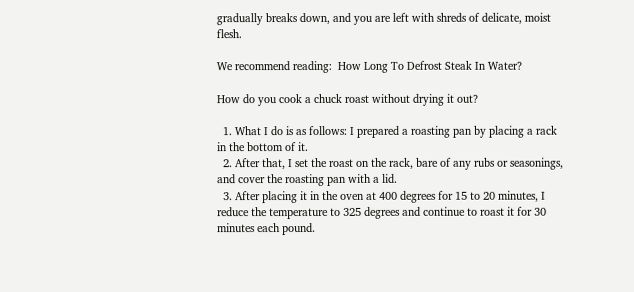gradually breaks down, and you are left with shreds of delicate, moist flesh.

We recommend reading:  How Long To Defrost Steak In Water?

How do you cook a chuck roast without drying it out?

  1. What I do is as follows: I prepared a roasting pan by placing a rack in the bottom of it.
  2. After that, I set the roast on the rack, bare of any rubs or seasonings, and cover the roasting pan with a lid.
  3. After placing it in the oven at 400 degrees for 15 to 20 minutes, I reduce the temperature to 325 degrees and continue to roast it for 30 minutes each pound.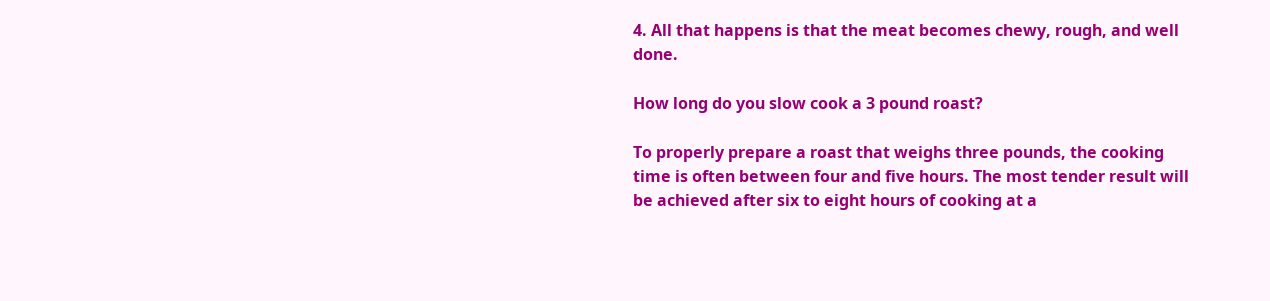4. All that happens is that the meat becomes chewy, rough, and well done.

How long do you slow cook a 3 pound roast?

To properly prepare a roast that weighs three pounds, the cooking time is often between four and five hours. The most tender result will be achieved after six to eight hours of cooking at a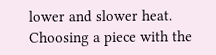lower and slower heat. Choosing a piece with the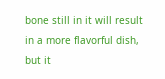bone still in it will result in a more flavorful dish, but it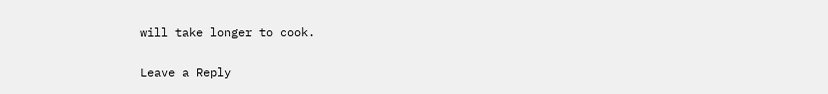will take longer to cook.

Leave a Reply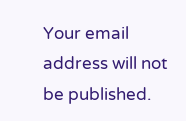Your email address will not be published.